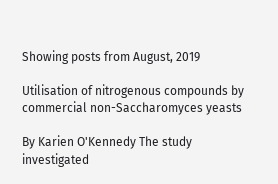Showing posts from August, 2019

Utilisation of nitrogenous compounds by commercial non-Saccharomyces yeasts

By Karien O'Kennedy The study investigated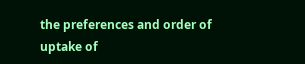the preferences and order of uptake of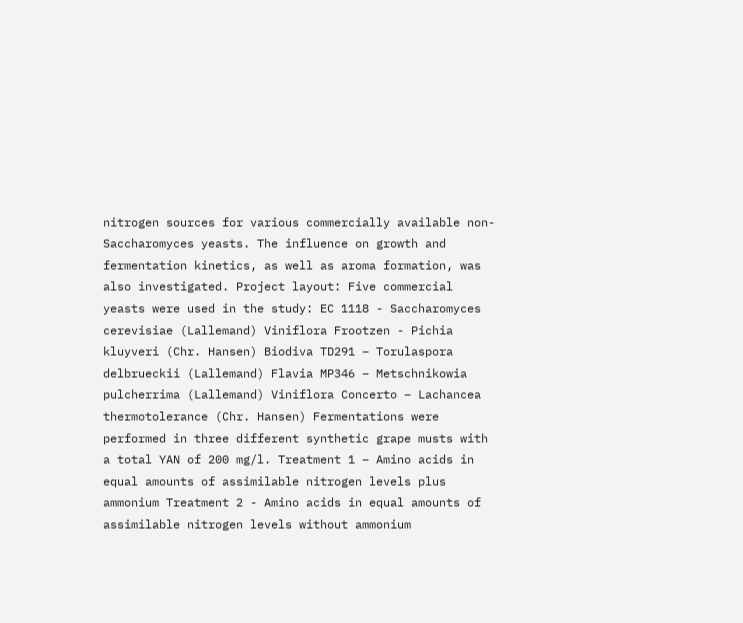nitrogen sources for various commercially available non- Saccharomyces yeasts. The influence on growth and fermentation kinetics, as well as aroma formation, was also investigated. Project layout: Five commercial yeasts were used in the study: EC 1118 - Saccharomyces cerevisiae (Lallemand) Viniflora Frootzen - Pichia kluyveri (Chr. Hansen) Biodiva TD291 – Torulaspora delbrueckii (Lallemand) Flavia MP346 – Metschnikowia pulcherrima (Lallemand) Viniflora Concerto – Lachancea thermotolerance (Chr. Hansen) Fermentations were performed in three different synthetic grape musts with a total YAN of 200 mg/l. Treatment 1 – Amino acids in equal amounts of assimilable nitrogen levels plus ammonium Treatment 2 - Amino acids in equal amounts of assimilable nitrogen levels without ammonium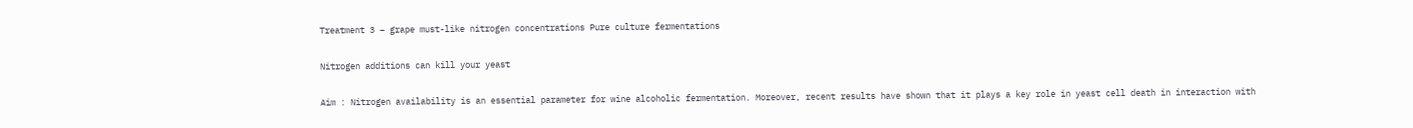Treatment 3 – grape must-like nitrogen concentrations Pure culture fermentations

Nitrogen additions can kill your yeast

Aim : Nitrogen availability is an essential parameter for wine alcoholic fermentation. Moreover, recent results have shown that it plays a key role in yeast cell death in interaction with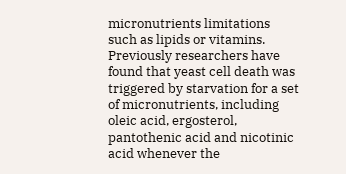micronutrients limitations such as lipids or vitamins. Previously researchers have found that yeast cell death was triggered by starvation for a set of micronutrients, including oleic acid, ergosterol, pantothenic acid and nicotinic acid whenever the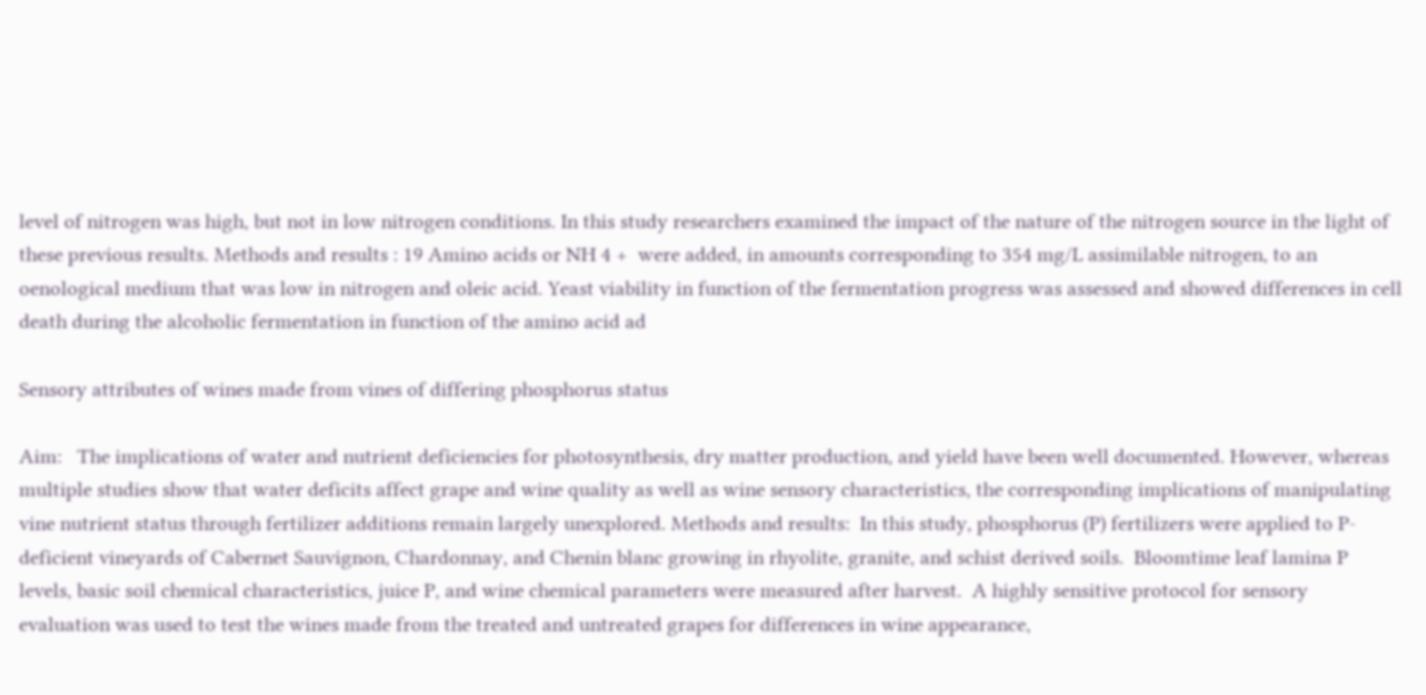level of nitrogen was high, but not in low nitrogen conditions. In this study researchers examined the impact of the nature of the nitrogen source in the light of these previous results. Methods and results : 19 Amino acids or NH 4 +  were added, in amounts corresponding to 354 mg/L assimilable nitrogen, to an oenological medium that was low in nitrogen and oleic acid. Yeast viability in function of the fermentation progress was assessed and showed differences in cell death during the alcoholic fermentation in function of the amino acid ad

Sensory attributes of wines made from vines of differing phosphorus status

Aim:   The implications of water and nutrient deficiencies for photosynthesis, dry matter production, and yield have been well documented. However, whereas multiple studies show that water deficits affect grape and wine quality as well as wine sensory characteristics, the corresponding implications of manipulating vine nutrient status through fertilizer additions remain largely unexplored. Methods and results:  In this study, phosphorus (P) fertilizers were applied to P-deficient vineyards of Cabernet Sauvignon, Chardonnay, and Chenin blanc growing in rhyolite, granite, and schist derived soils.  Bloomtime leaf lamina P levels, basic soil chemical characteristics, juice P, and wine chemical parameters were measured after harvest.  A highly sensitive protocol for sensory evaluation was used to test the wines made from the treated and untreated grapes for differences in wine appearance,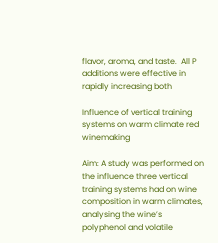flavor, aroma, and taste.  All P additions were effective in rapidly increasing both

Influence of vertical training systems on warm climate red winemaking

Aim: A study was performed on the influence three vertical training systems had on wine composition in warm climates, analysing the wine’s polyphenol and volatile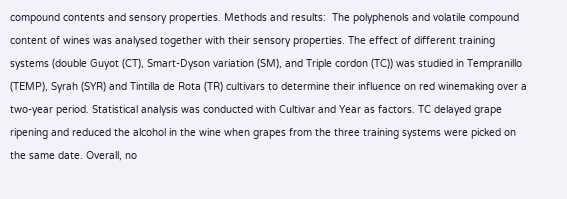compound contents and sensory properties. Methods and results:  The polyphenols and volatile compound content of wines was analysed together with their sensory properties. The effect of different training systems (double Guyot (CT), Smart-Dyson variation (SM), and Triple cordon (TC)) was studied in Tempranillo (TEMP), Syrah (SYR) and Tintilla de Rota (TR) cultivars to determine their influence on red winemaking over a two-year period. Statistical analysis was conducted with Cultivar and Year as factors. TC delayed grape ripening and reduced the alcohol in the wine when grapes from the three training systems were picked on the same date. Overall, no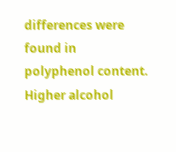differences were found in polyphenol content. Higher alcohol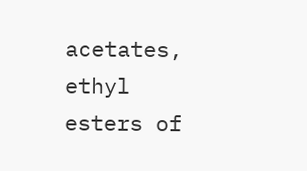acetates, ethyl esters of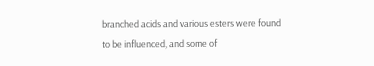branched acids and various esters were found to be influenced, and some of